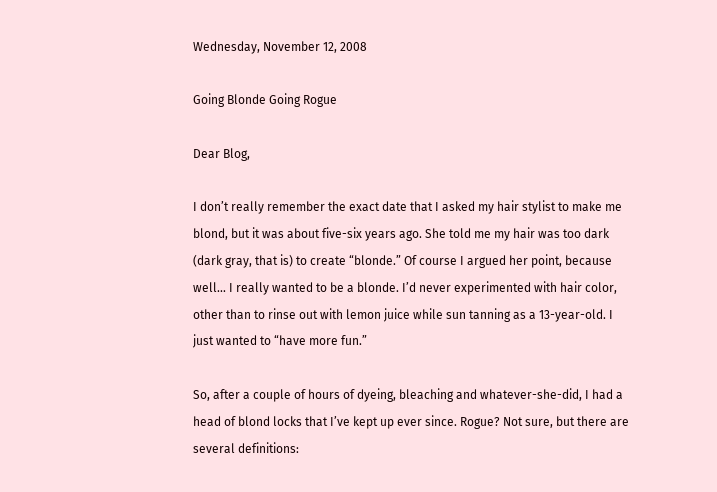Wednesday, November 12, 2008

Going Blonde Going Rogue

Dear Blog,

I don’t really remember the exact date that I asked my hair stylist to make me blond, but it was about five-six years ago. She told me my hair was too dark (dark gray, that is) to create “blonde.” Of course I argued her point, because well... I really wanted to be a blonde. I’d never experimented with hair color, other than to rinse out with lemon juice while sun tanning as a 13-year-old. I just wanted to “have more fun.”

So, after a couple of hours of dyeing, bleaching and whatever-she-did, I had a head of blond locks that I’ve kept up ever since. Rogue? Not sure, but there are several definitions: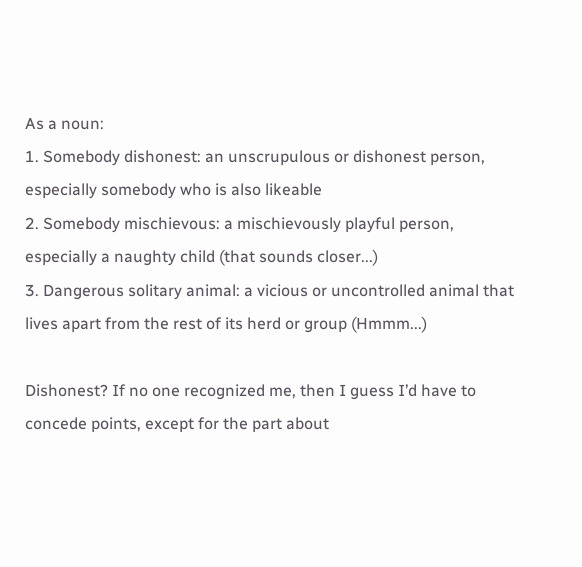As a noun:
1. Somebody dishonest: an unscrupulous or dishonest person, especially somebody who is also likeable
2. Somebody mischievous: a mischievously playful person, especially a naughty child (that sounds closer...)
3. Dangerous solitary animal: a vicious or uncontrolled animal that lives apart from the rest of its herd or group (Hmmm...)

Dishonest? If no one recognized me, then I guess I’d have to concede points, except for the part about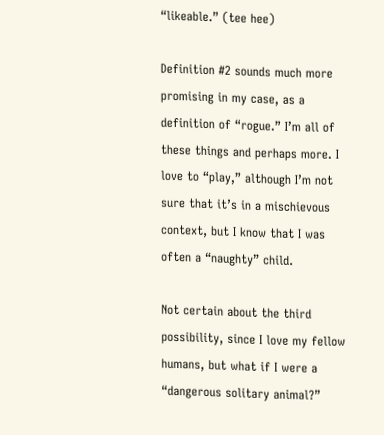“likeable.” (tee hee)

Definition #2 sounds much more promising in my case, as a definition of “rogue.” I’m all of these things and perhaps more. I love to “play,” although I’m not sure that it’s in a mischievous context, but I know that I was often a “naughty” child.

Not certain about the third possibility, since I love my fellow humans, but what if I were a “dangerous solitary animal?”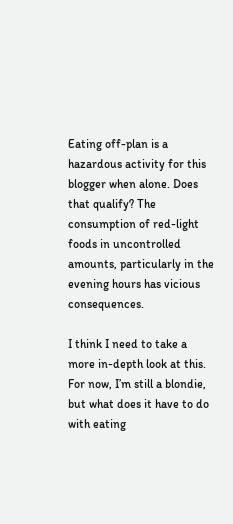Eating off-plan is a hazardous activity for this blogger when alone. Does that qualify? The consumption of red-light foods in uncontrolled amounts, particularly in the evening hours has vicious consequences.

I think I need to take a more in-depth look at this. For now, I’m still a blondie, but what does it have to do with eating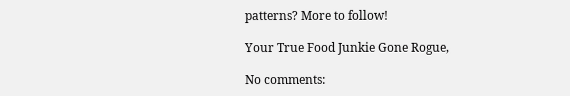patterns? More to follow!

Your True Food Junkie Gone Rogue,

No comments: